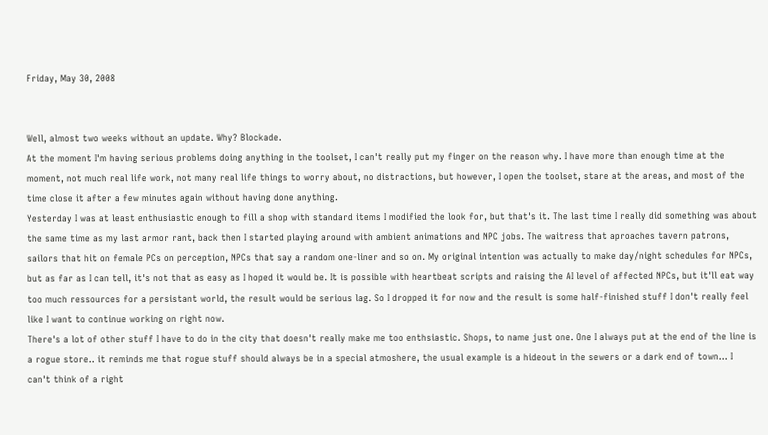Friday, May 30, 2008


Well, almost two weeks without an update. Why? Blockade.
At the moment I'm having serious problems doing anything in the toolset, I can't really put my finger on the reason why. I have more than enough time at the moment, not much real life work, not many real life things to worry about, no distractions, but however, I open the toolset, stare at the areas, and most of the time close it after a few minutes again without having done anything.
Yesterday I was at least enthusiastic enough to fill a shop with standard items I modified the look for, but that's it. The last time I really did something was about the same time as my last armor rant, back then I started playing around with ambient animations and NPC jobs. The waitress that aproaches tavern patrons, sailors that hit on female PCs on perception, NPCs that say a random one-liner and so on. My original intention was actually to make day/night schedules for NPCs, but as far as I can tell, it's not that as easy as I hoped it would be. It is possible with heartbeat scripts and raising the AI level of affected NPCs, but it'll eat way too much ressources for a persistant world, the result would be serious lag. So I dropped it for now and the result is some half-finished stuff I don't really feel like I want to continue working on right now.
There's a lot of other stuff I have to do in the city that doesn't really make me too enthsiastic. Shops, to name just one. One I always put at the end of the line is a rogue store.. it reminds me that rogue stuff should always be in a special atmoshere, the usual example is a hideout in the sewers or a dark end of town... I can't think of a right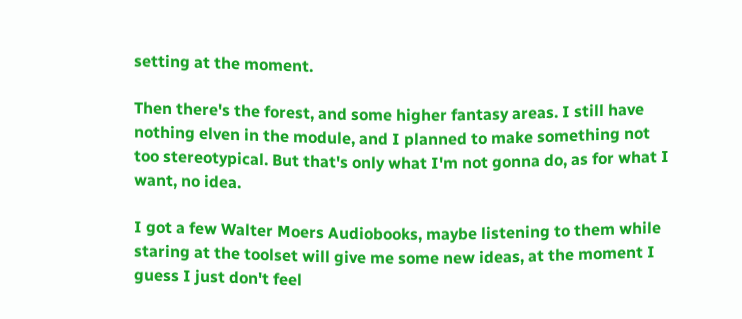setting at the moment.

Then there's the forest, and some higher fantasy areas. I still have nothing elven in the module, and I planned to make something not too stereotypical. But that's only what I'm not gonna do, as for what I want, no idea.

I got a few Walter Moers Audiobooks, maybe listening to them while staring at the toolset will give me some new ideas, at the moment I guess I just don't feel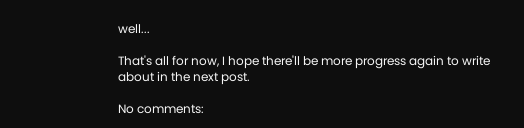well...

That's all for now, I hope there'll be more progress again to write about in the next post.

No comments: